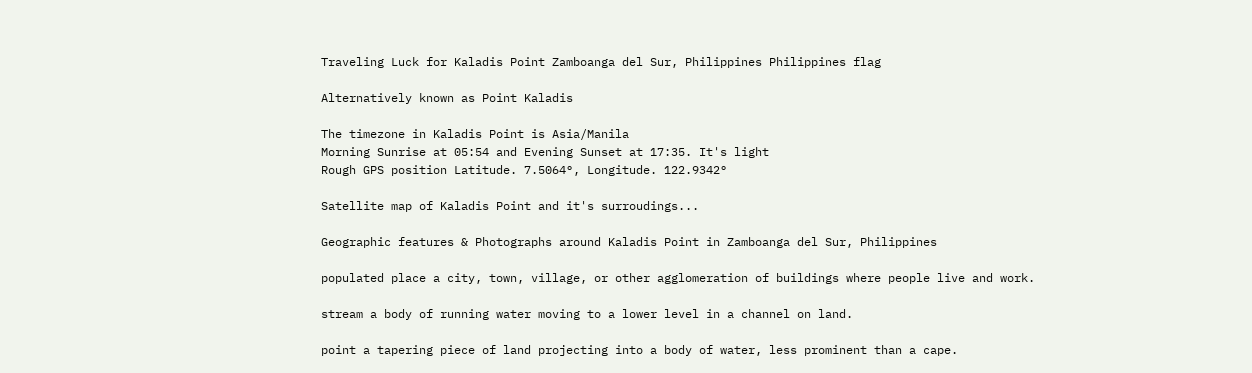Traveling Luck for Kaladis Point Zamboanga del Sur, Philippines Philippines flag

Alternatively known as Point Kaladis

The timezone in Kaladis Point is Asia/Manila
Morning Sunrise at 05:54 and Evening Sunset at 17:35. It's light
Rough GPS position Latitude. 7.5064°, Longitude. 122.9342°

Satellite map of Kaladis Point and it's surroudings...

Geographic features & Photographs around Kaladis Point in Zamboanga del Sur, Philippines

populated place a city, town, village, or other agglomeration of buildings where people live and work.

stream a body of running water moving to a lower level in a channel on land.

point a tapering piece of land projecting into a body of water, less prominent than a cape.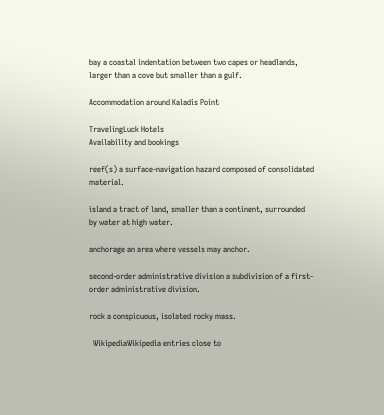bay a coastal indentation between two capes or headlands, larger than a cove but smaller than a gulf.

Accommodation around Kaladis Point

TravelingLuck Hotels
Availability and bookings

reef(s) a surface-navigation hazard composed of consolidated material.

island a tract of land, smaller than a continent, surrounded by water at high water.

anchorage an area where vessels may anchor.

second-order administrative division a subdivision of a first-order administrative division.

rock a conspicuous, isolated rocky mass.

  WikipediaWikipedia entries close to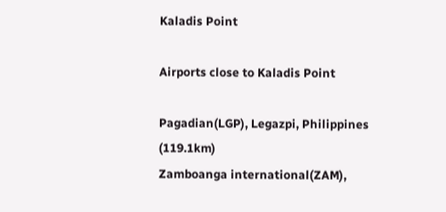Kaladis Point

Airports close to Kaladis Point

Pagadian(LGP), Legazpi, Philippines (119.1km)
Zamboanga international(ZAM),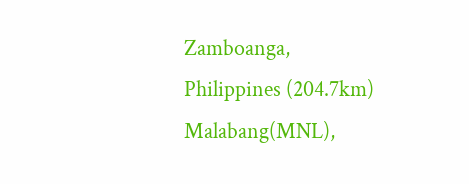Zamboanga, Philippines (204.7km)
Malabang(MNL),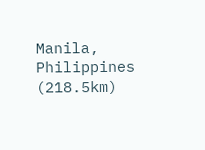Manila, Philippines (218.5km)